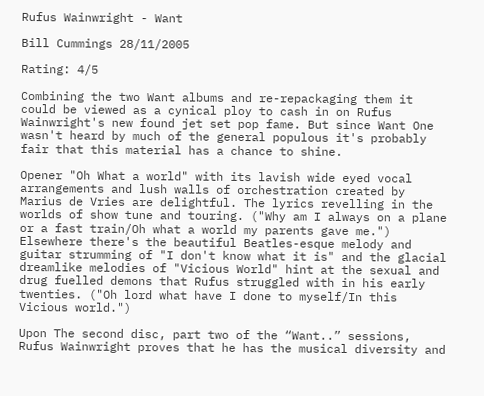Rufus Wainwright - Want

Bill Cummings 28/11/2005

Rating: 4/5

Combining the two Want albums and re-repackaging them it could be viewed as a cynical ploy to cash in on Rufus Wainwright's new found jet set pop fame. But since Want One wasn't heard by much of the general populous it's probably fair that this material has a chance to shine.

Opener "Oh What a world" with its lavish wide eyed vocal arrangements and lush walls of orchestration created by Marius de Vries are delightful. The lyrics revelling in the worlds of show tune and touring. ("Why am I always on a plane or a fast train/Oh what a world my parents gave me.") Elsewhere there's the beautiful Beatles-esque melody and guitar strumming of "I don't know what it is" and the glacial dreamlike melodies of "Vicious World" hint at the sexual and drug fuelled demons that Rufus struggled with in his early twenties. ("Oh lord what have I done to myself/In this Vicious world.")

Upon The second disc, part two of the “Want..” sessions, Rufus Wainwright proves that he has the musical diversity and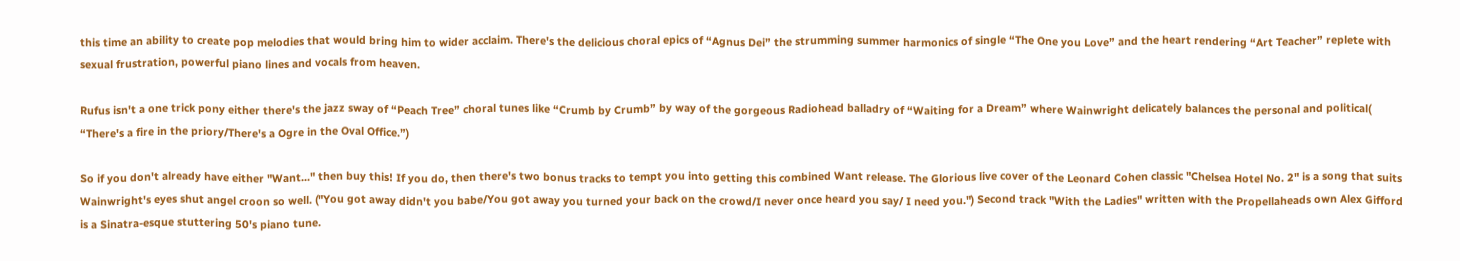this time an ability to create pop melodies that would bring him to wider acclaim. There's the delicious choral epics of “Agnus Dei” the strumming summer harmonics of single “The One you Love” and the heart rendering “Art Teacher” replete with sexual frustration, powerful piano lines and vocals from heaven.

Rufus isn't a one trick pony either there's the jazz sway of “Peach Tree” choral tunes like “Crumb by Crumb” by way of the gorgeous Radiohead balladry of “Waiting for a Dream” where Wainwright delicately balances the personal and political( “There's a fire in the priory/There's a Ogre in the Oval Office.”)

So if you don't already have either "Want..." then buy this! If you do, then there's two bonus tracks to tempt you into getting this combined Want release. The Glorious live cover of the Leonard Cohen classic "Chelsea Hotel No. 2" is a song that suits Wainwright's eyes shut angel croon so well. ("You got away didn't you babe/You got away you turned your back on the crowd/I never once heard you say/ I need you.") Second track "With the Ladies" written with the Propellaheads own Alex Gifford is a Sinatra-esque stuttering 50's piano tune.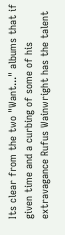Its clear from the two "Want..." albums that if given time and a curbing of some of his extravagance Rufus Wainwright has the talent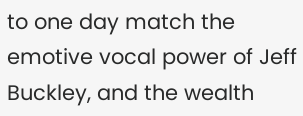to one day match the emotive vocal power of Jeff Buckley, and the wealth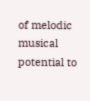of melodic musical potential to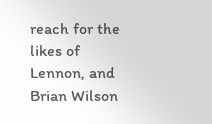reach for the likes of Lennon, and Brian Wilson